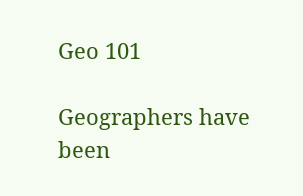Geo 101

Geographers have been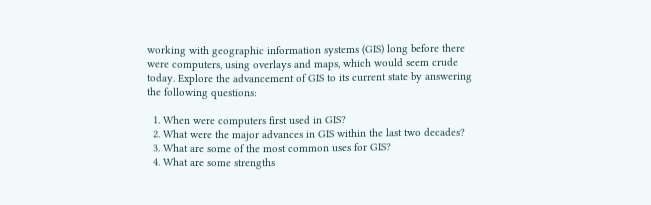working with geographic information systems (GIS) long before there were computers, using overlays and maps, which would seem crude today. Explore the advancement of GIS to its current state by answering the following questions:

  1. When were computers first used in GIS?
  2. What were the major advances in GIS within the last two decades?
  3. What are some of the most common uses for GIS?
  4. What are some strengths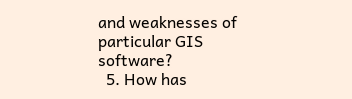and weaknesses of particular GIS software?
  5. How has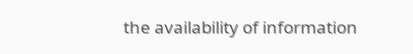the availability of information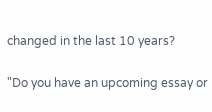changed in the last 10 years?

"Do you have an upcoming essay or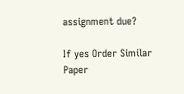assignment due?

If yes Order Similar Paper